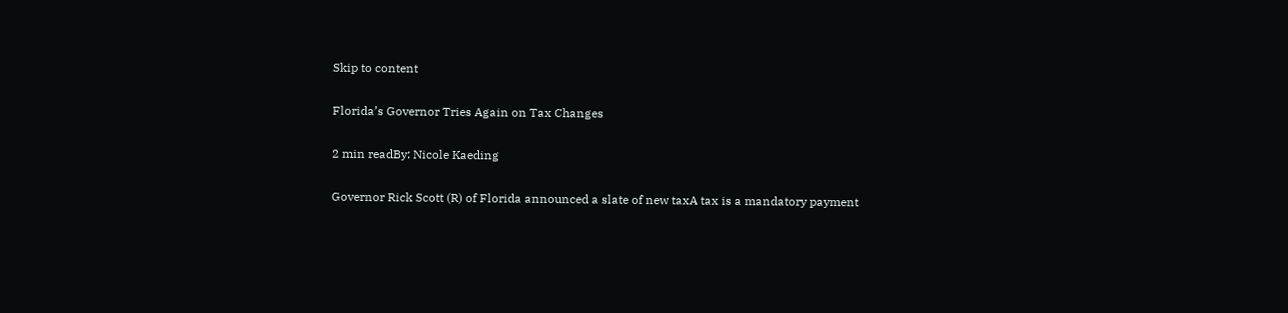Skip to content

Florida’s Governor Tries Again on Tax Changes

2 min readBy: Nicole Kaeding

Governor Rick Scott (R) of Florida announced a slate of new taxA tax is a mandatory payment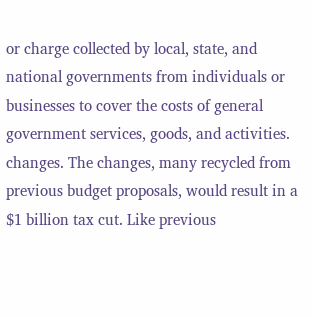or charge collected by local, state, and national governments from individuals or businesses to cover the costs of general government services, goods, and activities. changes. The changes, many recycled from previous budget proposals, would result in a $1 billion tax cut. Like previous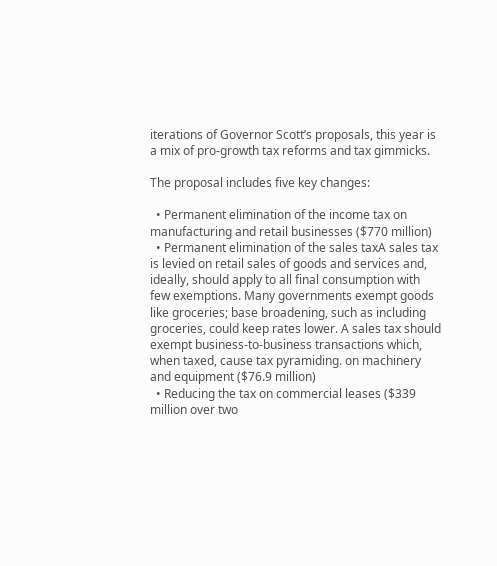iterations of Governor Scott’s proposals, this year is a mix of pro-growth tax reforms and tax gimmicks.

The proposal includes five key changes:

  • Permanent elimination of the income tax on manufacturing and retail businesses ($770 million)
  • Permanent elimination of the sales taxA sales tax is levied on retail sales of goods and services and, ideally, should apply to all final consumption with few exemptions. Many governments exempt goods like groceries; base broadening, such as including groceries, could keep rates lower. A sales tax should exempt business-to-business transactions which, when taxed, cause tax pyramiding. on machinery and equipment ($76.9 million)
  • Reducing the tax on commercial leases ($339 million over two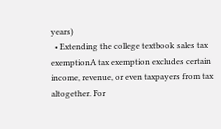years)
  • Extending the college textbook sales tax exemptionA tax exemption excludes certain income, revenue, or even taxpayers from tax altogether. For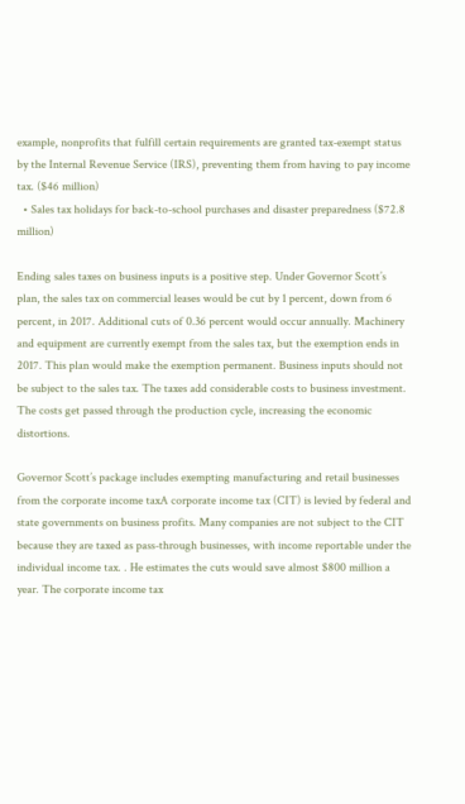example, nonprofits that fulfill certain requirements are granted tax-exempt status by the Internal Revenue Service (IRS), preventing them from having to pay income tax. ($46 million)
  • Sales tax holidays for back-to-school purchases and disaster preparedness ($72.8 million)

Ending sales taxes on business inputs is a positive step. Under Governor Scott’s plan, the sales tax on commercial leases would be cut by 1 percent, down from 6 percent, in 2017. Additional cuts of 0.36 percent would occur annually. Machinery and equipment are currently exempt from the sales tax, but the exemption ends in 2017. This plan would make the exemption permanent. Business inputs should not be subject to the sales tax. The taxes add considerable costs to business investment. The costs get passed through the production cycle, increasing the economic distortions.

Governor Scott’s package includes exempting manufacturing and retail businesses from the corporate income taxA corporate income tax (CIT) is levied by federal and state governments on business profits. Many companies are not subject to the CIT because they are taxed as pass-through businesses, with income reportable under the individual income tax. . He estimates the cuts would save almost $800 million a year. The corporate income tax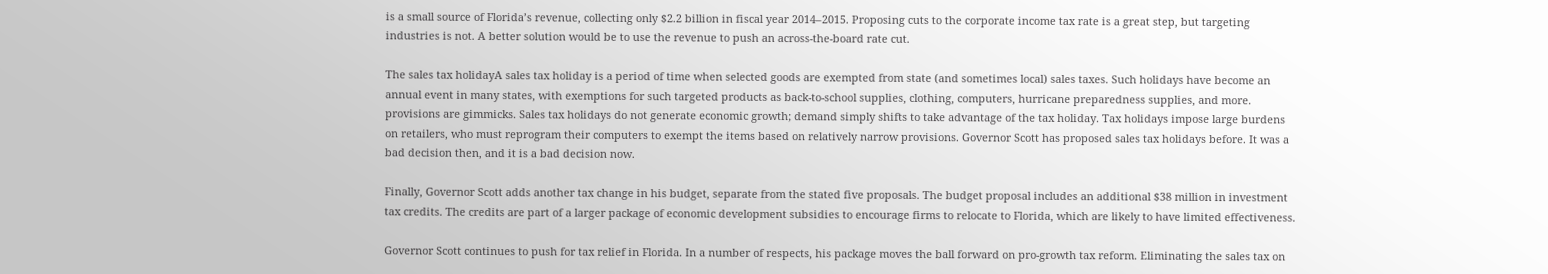is a small source of Florida’s revenue, collecting only $2.2 billion in fiscal year 2014–2015. Proposing cuts to the corporate income tax rate is a great step, but targeting industries is not. A better solution would be to use the revenue to push an across-the-board rate cut.

The sales tax holidayA sales tax holiday is a period of time when selected goods are exempted from state (and sometimes local) sales taxes. Such holidays have become an annual event in many states, with exemptions for such targeted products as back-to-school supplies, clothing, computers, hurricane preparedness supplies, and more. provisions are gimmicks. Sales tax holidays do not generate economic growth; demand simply shifts to take advantage of the tax holiday. Tax holidays impose large burdens on retailers, who must reprogram their computers to exempt the items based on relatively narrow provisions. Governor Scott has proposed sales tax holidays before. It was a bad decision then, and it is a bad decision now.

Finally, Governor Scott adds another tax change in his budget, separate from the stated five proposals. The budget proposal includes an additional $38 million in investment tax credits. The credits are part of a larger package of economic development subsidies to encourage firms to relocate to Florida, which are likely to have limited effectiveness.

Governor Scott continues to push for tax relief in Florida. In a number of respects, his package moves the ball forward on pro-growth tax reform. Eliminating the sales tax on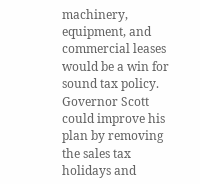machinery, equipment, and commercial leases would be a win for sound tax policy. Governor Scott could improve his plan by removing the sales tax holidays and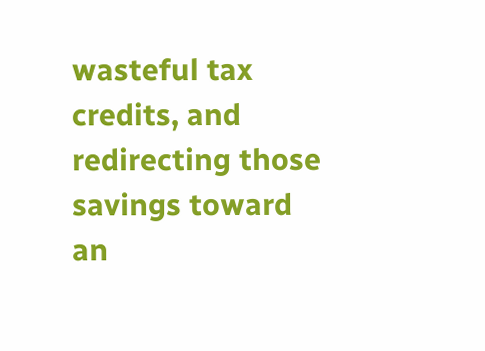wasteful tax credits, and redirecting those savings toward an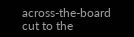across-the-board cut to the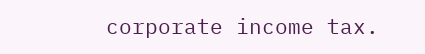corporate income tax.